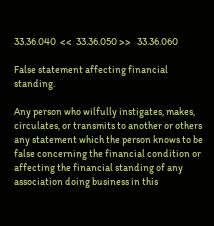33.36.040  <<  33.36.050 >>   33.36.060

False statement affecting financial standing.

Any person who wilfully instigates, makes, circulates, or transmits to another or others any statement which the person knows to be false concerning the financial condition or affecting the financial standing of any association doing business in this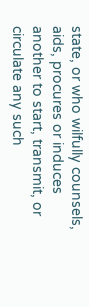state, or who wilfully counsels, aids, procures or induces another to start, transmit, or circulate any such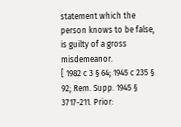statement which the person knows to be false, is guilty of a gross misdemeanor.
[ 1982 c 3 § 64; 1945 c 235 § 92; Rem. Supp. 1945 § 3717-211. Prior: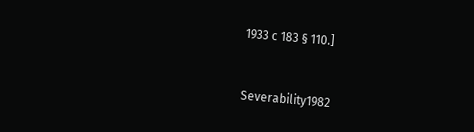1933 c 183 § 110.]


Severability1982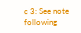c 3: See note following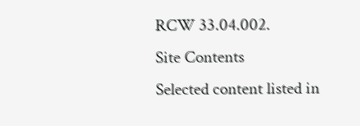RCW 33.04.002.
Site Contents
Selected content listed in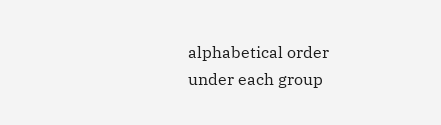alphabetical order under each group